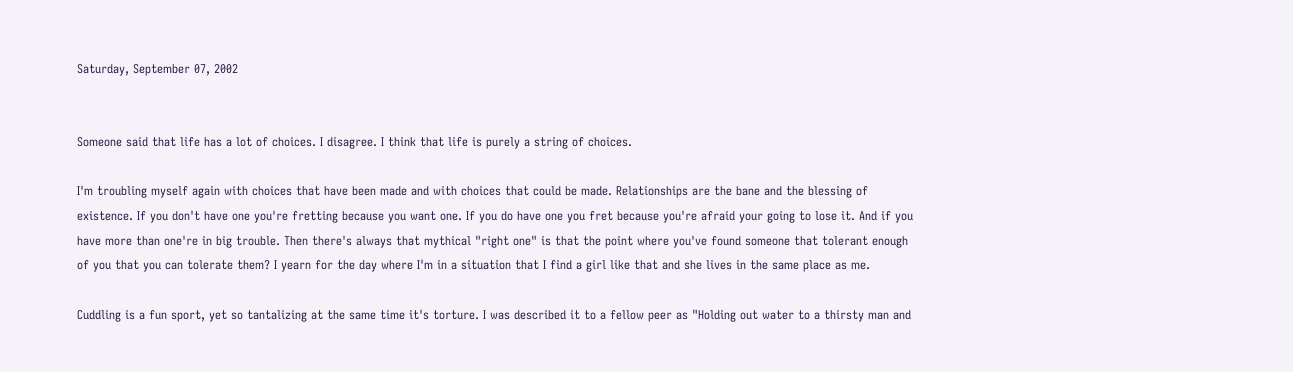Saturday, September 07, 2002


Someone said that life has a lot of choices. I disagree. I think that life is purely a string of choices.

I'm troubling myself again with choices that have been made and with choices that could be made. Relationships are the bane and the blessing of existence. If you don't have one you're fretting because you want one. If you do have one you fret because you're afraid your going to lose it. And if you have more than one're in big trouble. Then there's always that mythical "right one" is that the point where you've found someone that tolerant enough of you that you can tolerate them? I yearn for the day where I'm in a situation that I find a girl like that and she lives in the same place as me.

Cuddling is a fun sport, yet so tantalizing at the same time it's torture. I was described it to a fellow peer as "Holding out water to a thirsty man and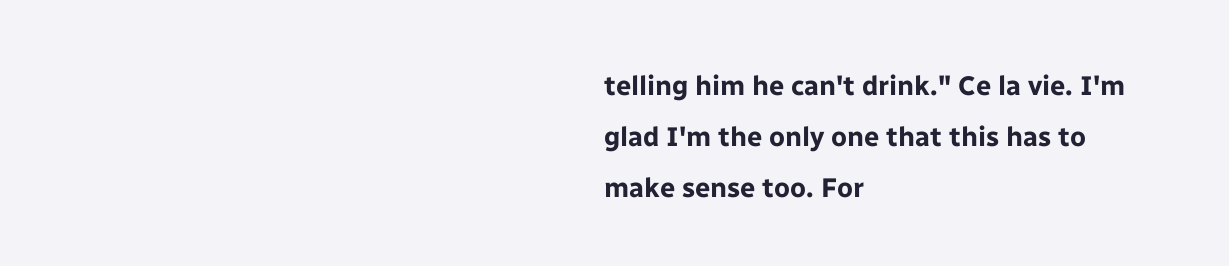telling him he can't drink." Ce la vie. I'm glad I'm the only one that this has to make sense too. For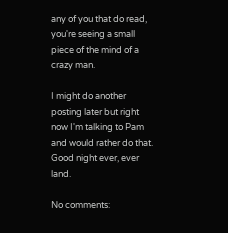any of you that do read, you're seeing a small piece of the mind of a crazy man.

I might do another posting later but right now I'm talking to Pam and would rather do that. Good night ever, ever land.

No comments: